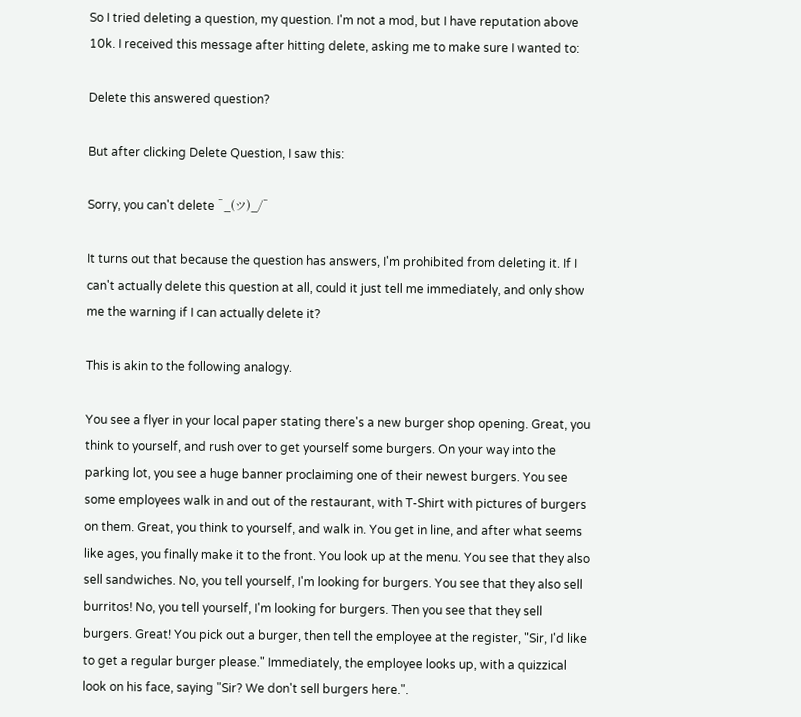So I tried deleting a question, my question. I'm not a mod, but I have reputation above 10k. I received this message after hitting delete, asking me to make sure I wanted to:

Delete this answered question?

But after clicking Delete Question, I saw this:

Sorry, you can't delete ¯_(ツ)_/¯

It turns out that because the question has answers, I'm prohibited from deleting it. If I can't actually delete this question at all, could it just tell me immediately, and only show me the warning if I can actually delete it?

This is akin to the following analogy.

You see a flyer in your local paper stating there's a new burger shop opening. Great, you think to yourself, and rush over to get yourself some burgers. On your way into the parking lot, you see a huge banner proclaiming one of their newest burgers. You see some employees walk in and out of the restaurant, with T-Shirt with pictures of burgers on them. Great, you think to yourself, and walk in. You get in line, and after what seems like ages, you finally make it to the front. You look up at the menu. You see that they also sell sandwiches. No, you tell yourself, I'm looking for burgers. You see that they also sell burritos! No, you tell yourself, I'm looking for burgers. Then you see that they sell burgers. Great! You pick out a burger, then tell the employee at the register, "Sir, I'd like to get a regular burger please." Immediately, the employee looks up, with a quizzical look on his face, saying "Sir? We don't sell burgers here.".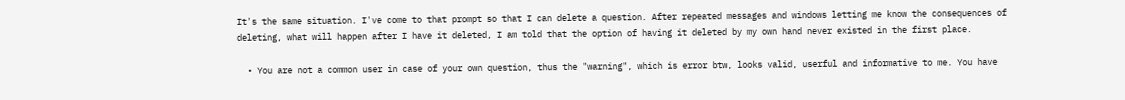It's the same situation. I've come to that prompt so that I can delete a question. After repeated messages and windows letting me know the consequences of deleting, what will happen after I have it deleted, I am told that the option of having it deleted by my own hand never existed in the first place.

  • You are not a common user in case of your own question, thus the "warning", which is error btw, looks valid, userful and informative to me. You have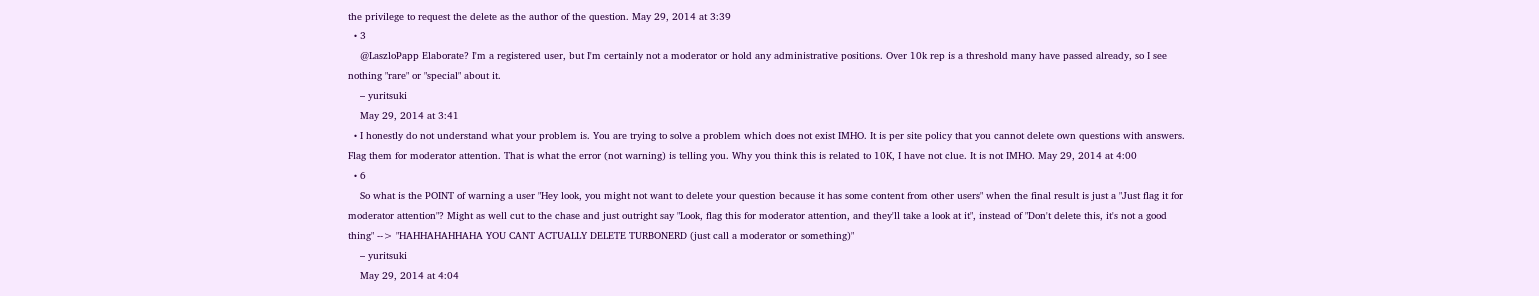the privilege to request the delete as the author of the question. May 29, 2014 at 3:39
  • 3
    @LaszloPapp Elaborate? I'm a registered user, but I'm certainly not a moderator or hold any administrative positions. Over 10k rep is a threshold many have passed already, so I see nothing "rare" or "special" about it.
    – yuritsuki
    May 29, 2014 at 3:41
  • I honestly do not understand what your problem is. You are trying to solve a problem which does not exist IMHO. It is per site policy that you cannot delete own questions with answers. Flag them for moderator attention. That is what the error (not warning) is telling you. Why you think this is related to 10K, I have not clue. It is not IMHO. May 29, 2014 at 4:00
  • 6
    So what is the POINT of warning a user "Hey look, you might not want to delete your question because it has some content from other users" when the final result is just a "Just flag it for moderator attention"? Might as well cut to the chase and just outright say "Look, flag this for moderator attention, and they'll take a look at it", instead of "Don't delete this, it's not a good thing" --> "HAHHAHAHHAHA YOU CANT ACTUALLY DELETE TURBONERD (just call a moderator or something)"
    – yuritsuki
    May 29, 2014 at 4:04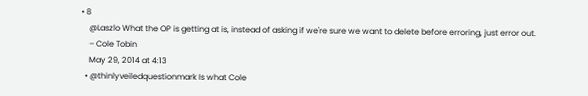• 8
    @Laszlo What the OP is getting at is, instead of asking if we're sure we want to delete before erroring, just error out.
    – Cole Tobin
    May 29, 2014 at 4:13
  • @thinlyveiledquestionmark Is what Cole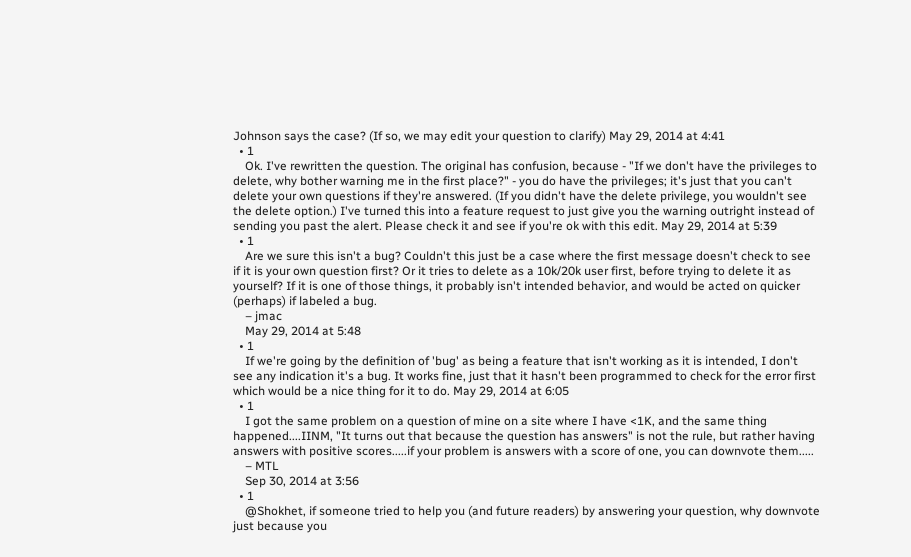Johnson says the case? (If so, we may edit your question to clarify) May 29, 2014 at 4:41
  • 1
    Ok. I've rewritten the question. The original has confusion, because - "If we don't have the privileges to delete, why bother warning me in the first place?" - you do have the privileges; it's just that you can't delete your own questions if they're answered. (If you didn't have the delete privilege, you wouldn't see the delete option.) I've turned this into a feature request to just give you the warning outright instead of sending you past the alert. Please check it and see if you're ok with this edit. May 29, 2014 at 5:39
  • 1
    Are we sure this isn't a bug? Couldn't this just be a case where the first message doesn't check to see if it is your own question first? Or it tries to delete as a 10k/20k user first, before trying to delete it as yourself? If it is one of those things, it probably isn't intended behavior, and would be acted on quicker (perhaps) if labeled a bug.
    – jmac
    May 29, 2014 at 5:48
  • 1
    If we're going by the definition of 'bug' as being a feature that isn't working as it is intended, I don't see any indication it's a bug. It works fine, just that it hasn't been programmed to check for the error first which would be a nice thing for it to do. May 29, 2014 at 6:05
  • 1
    I got the same problem on a question of mine on a site where I have <1K, and the same thing happened....IINM, "It turns out that because the question has answers" is not the rule, but rather having answers with positive scores.....if your problem is answers with a score of one, you can downvote them.....
    – MTL
    Sep 30, 2014 at 3:56
  • 1
    @Shokhet, if someone tried to help you (and future readers) by answering your question, why downvote just because you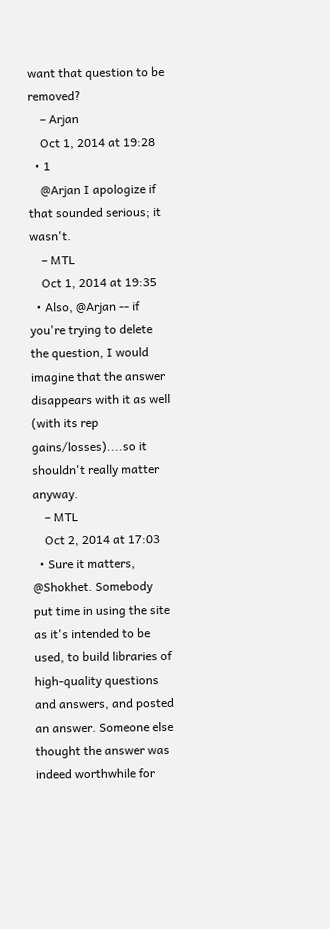want that question to be removed?
    – Arjan
    Oct 1, 2014 at 19:28
  • 1
    @Arjan I apologize if that sounded serious; it wasn't.
    – MTL
    Oct 1, 2014 at 19:35
  • Also, @Arjan -- if you're trying to delete the question, I would imagine that the answer disappears with it as well (with its rep gains/losses)....so it shouldn't really matter anyway.
    – MTL
    Oct 2, 2014 at 17:03
  • Sure it matters, @Shokhet. Somebody put time in using the site as it's intended to be used, to build libraries of high-quality questions and answers, and posted an answer. Someone else thought the answer was indeed worthwhile for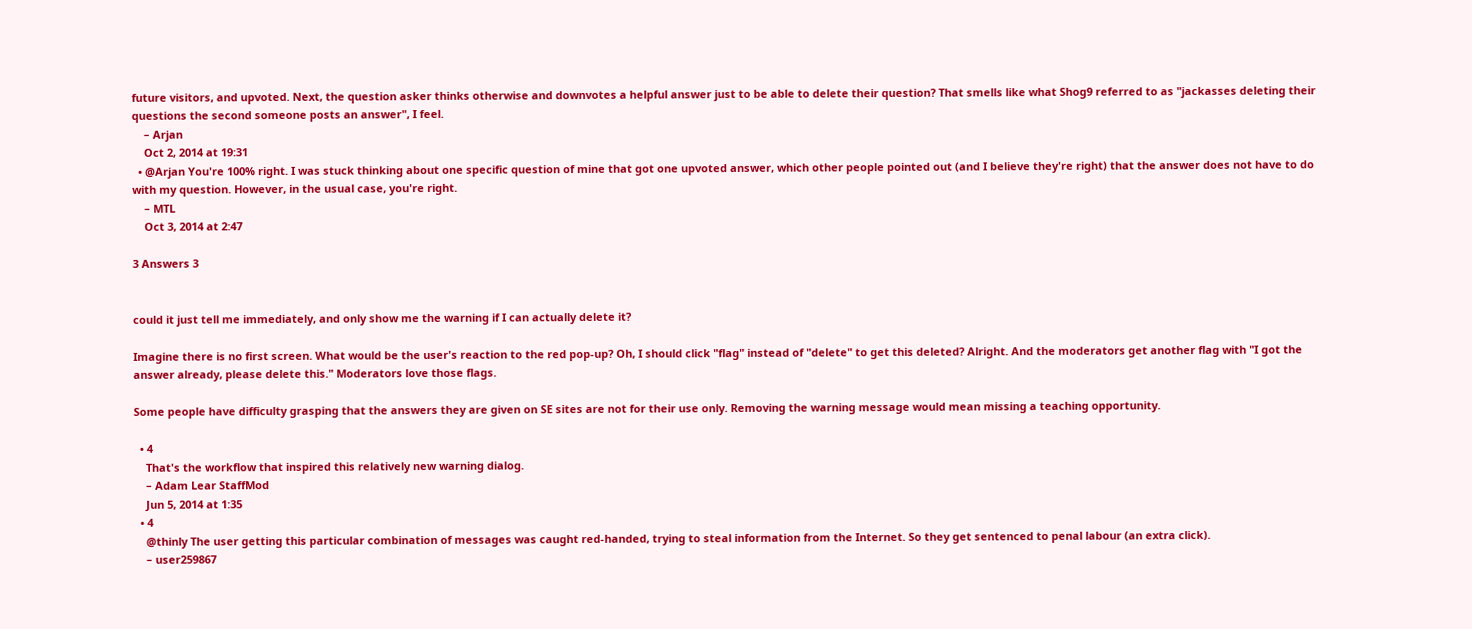future visitors, and upvoted. Next, the question asker thinks otherwise and downvotes a helpful answer just to be able to delete their question? That smells like what Shog9 referred to as "jackasses deleting their questions the second someone posts an answer", I feel.
    – Arjan
    Oct 2, 2014 at 19:31
  • @Arjan You're 100% right. I was stuck thinking about one specific question of mine that got one upvoted answer, which other people pointed out (and I believe they're right) that the answer does not have to do with my question. However, in the usual case, you're right.
    – MTL
    Oct 3, 2014 at 2:47

3 Answers 3


could it just tell me immediately, and only show me the warning if I can actually delete it?

Imagine there is no first screen. What would be the user's reaction to the red pop-up? Oh, I should click "flag" instead of "delete" to get this deleted? Alright. And the moderators get another flag with "I got the answer already, please delete this." Moderators love those flags.

Some people have difficulty grasping that the answers they are given on SE sites are not for their use only. Removing the warning message would mean missing a teaching opportunity.

  • 4
    That's the workflow that inspired this relatively new warning dialog.
    – Adam Lear StaffMod
    Jun 5, 2014 at 1:35
  • 4
    @thinly The user getting this particular combination of messages was caught red-handed, trying to steal information from the Internet. So they get sentenced to penal labour (an extra click).
    – user259867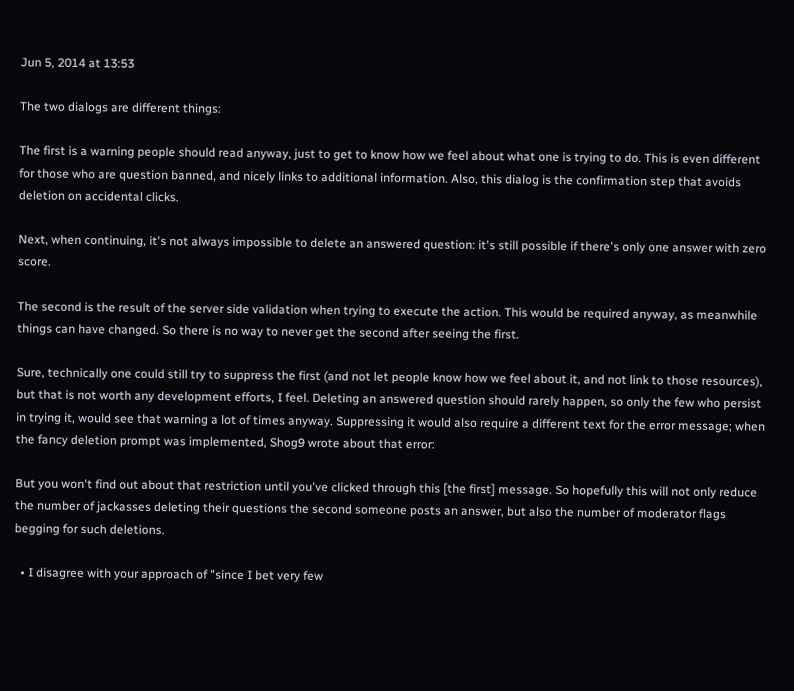Jun 5, 2014 at 13:53

The two dialogs are different things:

The first is a warning people should read anyway, just to get to know how we feel about what one is trying to do. This is even different for those who are question banned, and nicely links to additional information. Also, this dialog is the confirmation step that avoids deletion on accidental clicks.

Next, when continuing, it's not always impossible to delete an answered question: it's still possible if there's only one answer with zero score.

The second is the result of the server side validation when trying to execute the action. This would be required anyway, as meanwhile things can have changed. So there is no way to never get the second after seeing the first.

Sure, technically one could still try to suppress the first (and not let people know how we feel about it, and not link to those resources), but that is not worth any development efforts, I feel. Deleting an answered question should rarely happen, so only the few who persist in trying it, would see that warning a lot of times anyway. Suppressing it would also require a different text for the error message; when the fancy deletion prompt was implemented, Shog9 wrote about that error:

But you won't find out about that restriction until you've clicked through this [the first] message. So hopefully this will not only reduce the number of jackasses deleting their questions the second someone posts an answer, but also the number of moderator flags begging for such deletions.

  • I disagree with your approach of "since I bet very few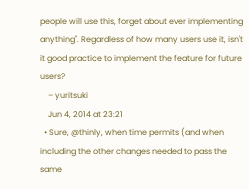people will use this, forget about ever implementing anything". Regardless of how many users use it, isn't it good practice to implement the feature for future users?
    – yuritsuki
    Jun 4, 2014 at 23:21
  • Sure, @thinly, when time permits (and when including the other changes needed to pass the same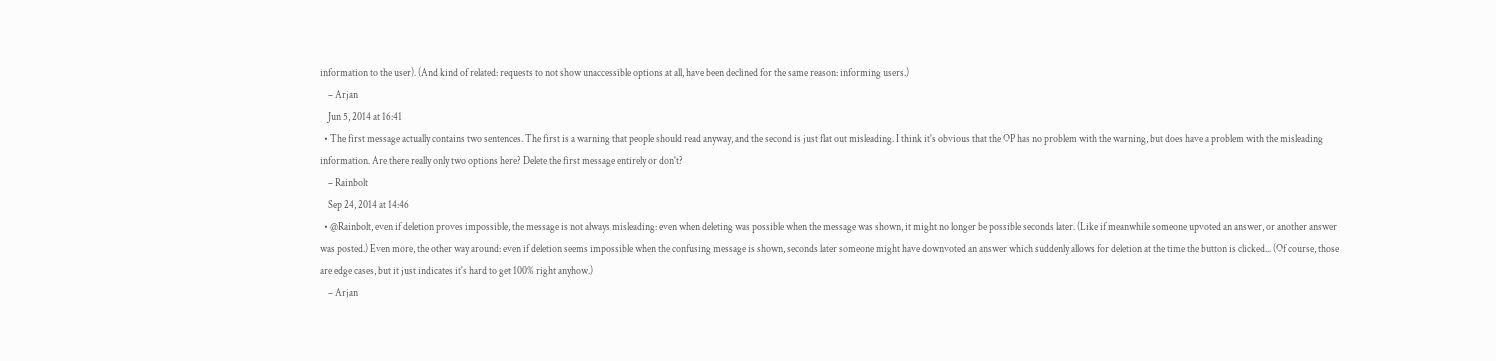information to the user). (And kind of related: requests to not show unaccessible options at all, have been declined for the same reason: informing users.)
    – Arjan
    Jun 5, 2014 at 16:41
  • The first message actually contains two sentences. The first is a warning that people should read anyway, and the second is just flat out misleading. I think it's obvious that the OP has no problem with the warning, but does have a problem with the misleading information. Are there really only two options here? Delete the first message entirely or don't?
    – Rainbolt
    Sep 24, 2014 at 14:46
  • @Rainbolt, even if deletion proves impossible, the message is not always misleading: even when deleting was possible when the message was shown, it might no longer be possible seconds later. (Like if meanwhile someone upvoted an answer, or another answer was posted.) Even more, the other way around: even if deletion seems impossible when the confusing message is shown, seconds later someone might have downvoted an answer which suddenly allows for deletion at the time the button is clicked... (Of course, those are edge cases, but it just indicates it's hard to get 100% right anyhow.)
    – Arjan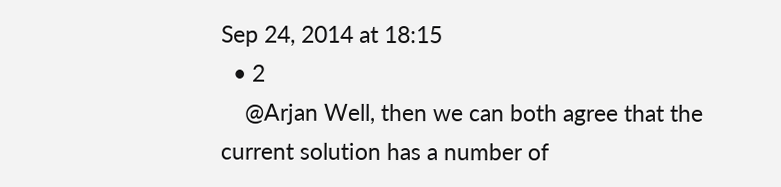Sep 24, 2014 at 18:15
  • 2
    @Arjan Well, then we can both agree that the current solution has a number of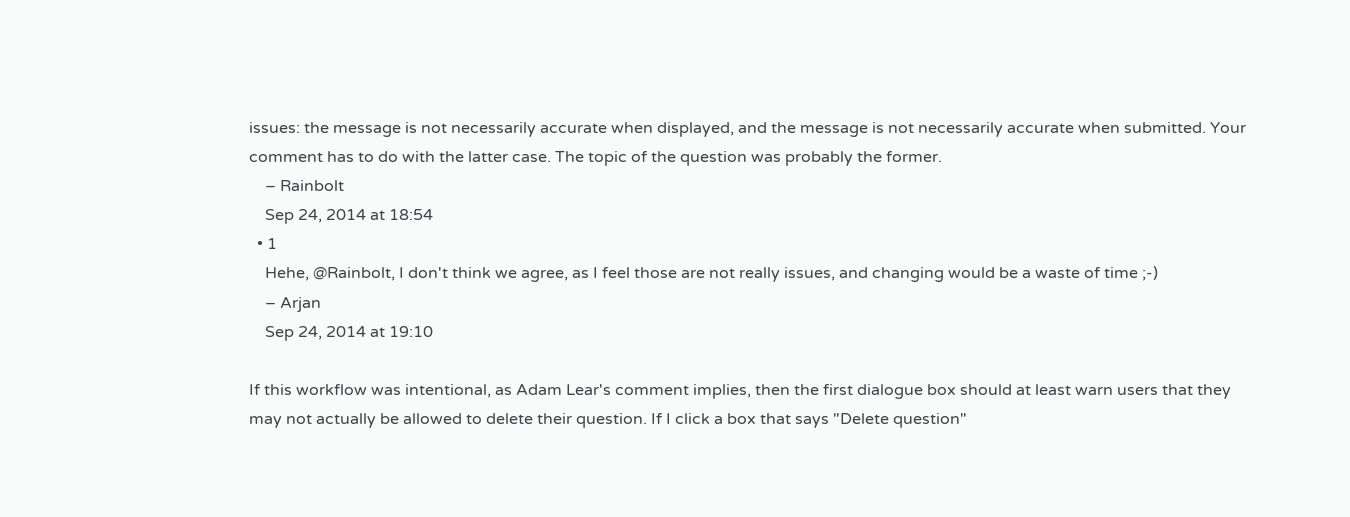issues: the message is not necessarily accurate when displayed, and the message is not necessarily accurate when submitted. Your comment has to do with the latter case. The topic of the question was probably the former.
    – Rainbolt
    Sep 24, 2014 at 18:54
  • 1
    Hehe, @Rainbolt, I don't think we agree, as I feel those are not really issues, and changing would be a waste of time ;-)
    – Arjan
    Sep 24, 2014 at 19:10

If this workflow was intentional, as Adam Lear's comment implies, then the first dialogue box should at least warn users that they may not actually be allowed to delete their question. If I click a box that says "Delete question"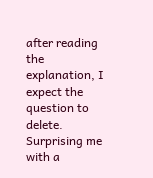after reading the explanation, I expect the question to delete. Surprising me with a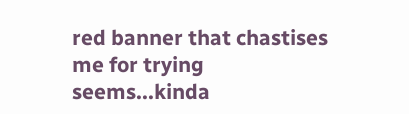red banner that chastises me for trying seems...kinda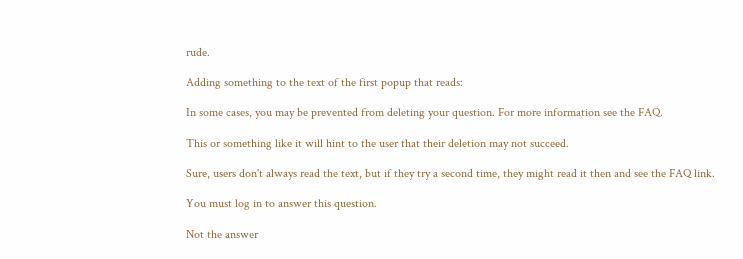rude.

Adding something to the text of the first popup that reads:

In some cases, you may be prevented from deleting your question. For more information see the FAQ.

This or something like it will hint to the user that their deletion may not succeed.

Sure, users don't always read the text, but if they try a second time, they might read it then and see the FAQ link.

You must log in to answer this question.

Not the answer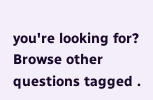you're looking for? Browse other questions tagged .